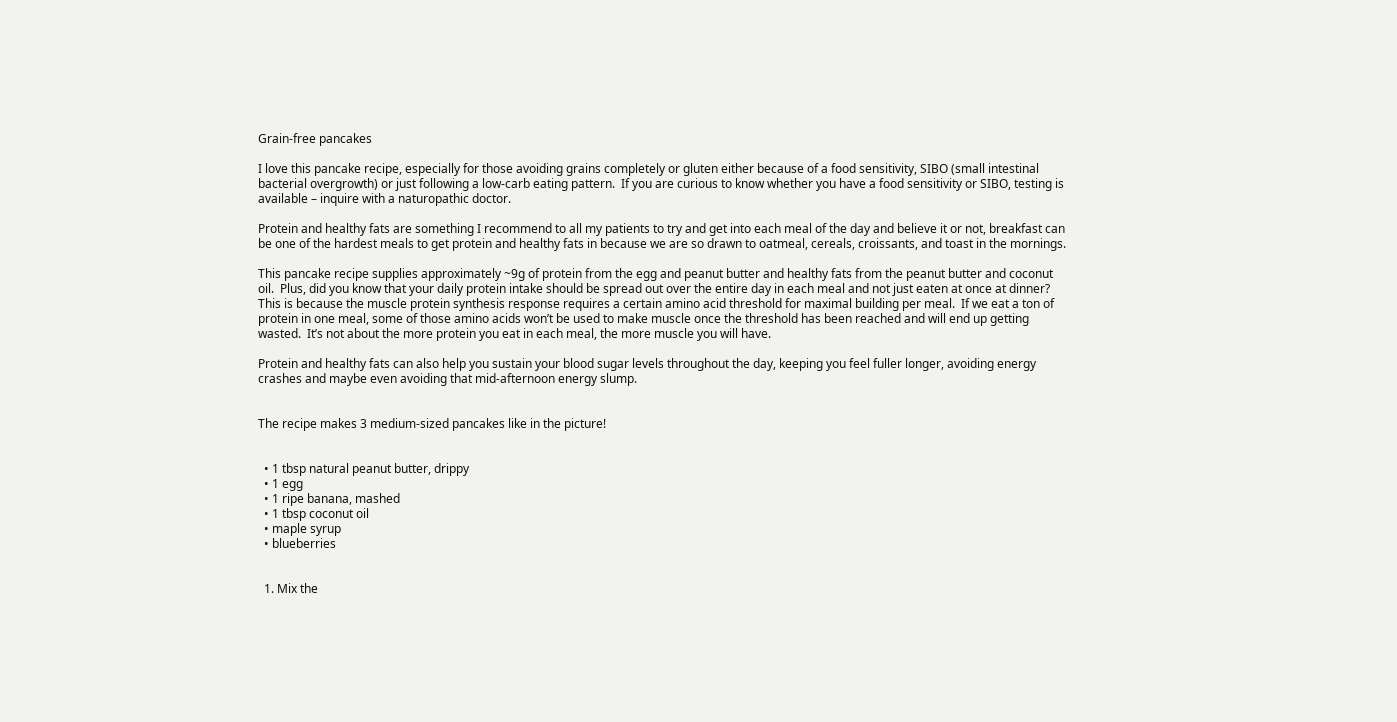Grain-free pancakes

I love this pancake recipe, especially for those avoiding grains completely or gluten either because of a food sensitivity, SIBO (small intestinal bacterial overgrowth) or just following a low-carb eating pattern.  If you are curious to know whether you have a food sensitivity or SIBO, testing is available – inquire with a naturopathic doctor.

Protein and healthy fats are something I recommend to all my patients to try and get into each meal of the day and believe it or not, breakfast can be one of the hardest meals to get protein and healthy fats in because we are so drawn to oatmeal, cereals, croissants, and toast in the mornings.

This pancake recipe supplies approximately ~9g of protein from the egg and peanut butter and healthy fats from the peanut butter and coconut oil.  Plus, did you know that your daily protein intake should be spread out over the entire day in each meal and not just eaten at once at dinner?  This is because the muscle protein synthesis response requires a certain amino acid threshold for maximal building per meal.  If we eat a ton of protein in one meal, some of those amino acids won’t be used to make muscle once the threshold has been reached and will end up getting wasted.  It’s not about the more protein you eat in each meal, the more muscle you will have.

Protein and healthy fats can also help you sustain your blood sugar levels throughout the day, keeping you feel fuller longer, avoiding energy crashes and maybe even avoiding that mid-afternoon energy slump.


The recipe makes 3 medium-sized pancakes like in the picture!


  • 1 tbsp natural peanut butter, drippy
  • 1 egg
  • 1 ripe banana, mashed
  • 1 tbsp coconut oil
  • maple syrup
  • blueberries


  1. Mix the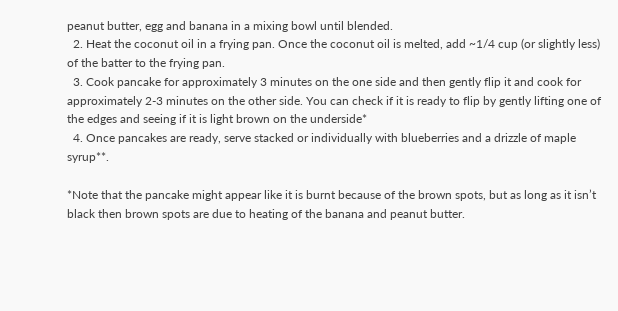peanut butter, egg and banana in a mixing bowl until blended.
  2. Heat the coconut oil in a frying pan. Once the coconut oil is melted, add ~1/4 cup (or slightly less) of the batter to the frying pan.
  3. Cook pancake for approximately 3 minutes on the one side and then gently flip it and cook for approximately 2-3 minutes on the other side. You can check if it is ready to flip by gently lifting one of the edges and seeing if it is light brown on the underside*
  4. Once pancakes are ready, serve stacked or individually with blueberries and a drizzle of maple syrup**.

*Note that the pancake might appear like it is burnt because of the brown spots, but as long as it isn’t black then brown spots are due to heating of the banana and peanut butter.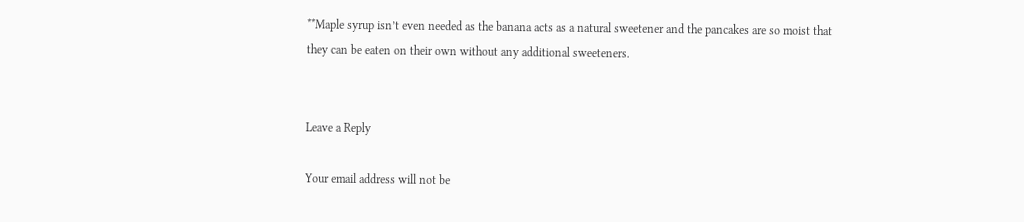**Maple syrup isn’t even needed as the banana acts as a natural sweetener and the pancakes are so moist that they can be eaten on their own without any additional sweeteners.


Leave a Reply

Your email address will not be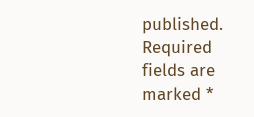published. Required fields are marked *